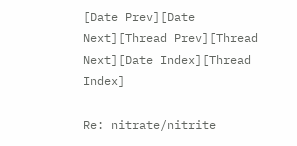[Date Prev][Date Next][Thread Prev][Thread Next][Date Index][Thread Index]

Re: nitrate/nitrite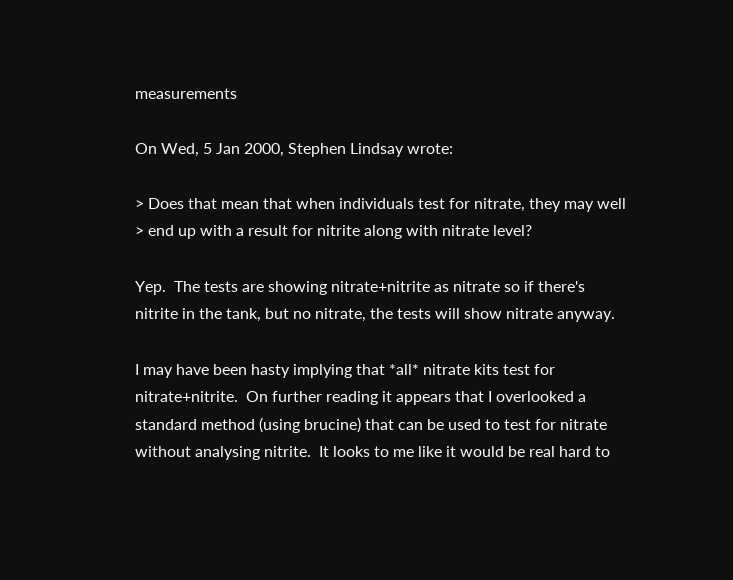measurements

On Wed, 5 Jan 2000, Stephen Lindsay wrote:

> Does that mean that when individuals test for nitrate, they may well
> end up with a result for nitrite along with nitrate level?

Yep.  The tests are showing nitrate+nitrite as nitrate so if there's
nitrite in the tank, but no nitrate, the tests will show nitrate anyway.

I may have been hasty implying that *all* nitrate kits test for
nitrate+nitrite.  On further reading it appears that I overlooked a
standard method (using brucine) that can be used to test for nitrate
without analysing nitrite.  It looks to me like it would be real hard to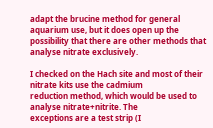adapt the brucine method for general aquarium use, but it does open up the
possibility that there are other methods that analyse nitrate exclusively.

I checked on the Hach site and most of their nitrate kits use the cadmium
reduction method, which would be used to analyse nitrate+nitrite. The
exceptions are a test strip (I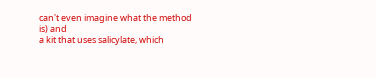can't even imagine what the method is) and
a kit that uses salicylate, which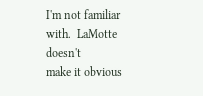I'm not familiar with.  LaMotte doesn't
make it obvious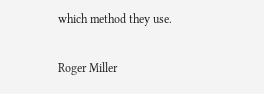which method they use.

Roger Miller